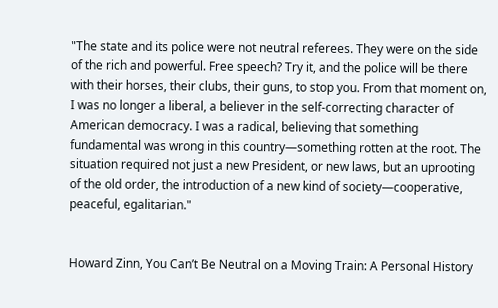"The state and its police were not neutral referees. They were on the side of the rich and powerful. Free speech? Try it, and the police will be there with their horses, their clubs, their guns, to stop you. From that moment on, I was no longer a liberal, a believer in the self-correcting character of American democracy. I was a radical, believing that something fundamental was wrong in this country—something rotten at the root. The situation required not just a new President, or new laws, but an uprooting of the old order, the introduction of a new kind of society—cooperative, peaceful, egalitarian."


Howard Zinn, You Can’t Be Neutral on a Moving Train: A Personal History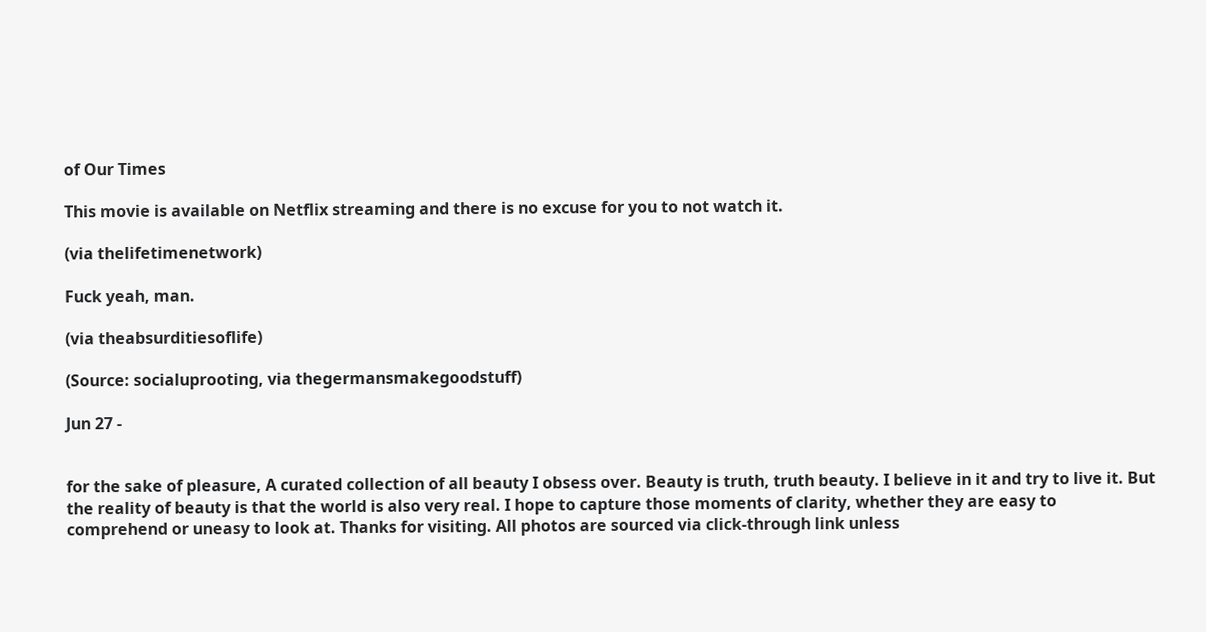of Our Times

This movie is available on Netflix streaming and there is no excuse for you to not watch it.

(via thelifetimenetwork)

Fuck yeah, man.

(via theabsurditiesoflife)

(Source: socialuprooting, via thegermansmakegoodstuff)

Jun 27 -


for the sake of pleasure, A curated collection of all beauty I obsess over. Beauty is truth, truth beauty. I believe in it and try to live it. But the reality of beauty is that the world is also very real. I hope to capture those moments of clarity, whether they are easy to comprehend or uneasy to look at. Thanks for visiting. All photos are sourced via click-through link unless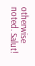otherwise noted. Salut!